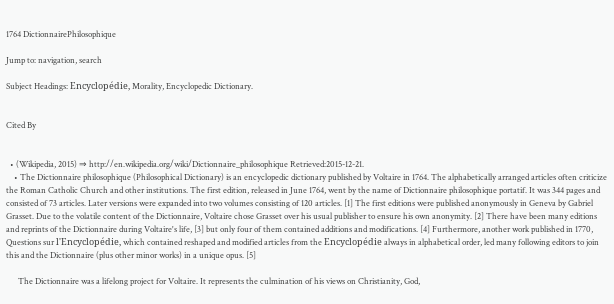1764 DictionnairePhilosophique

Jump to: navigation, search

Subject Headings: Encyclopédie, Morality, Encyclopedic Dictionary.


Cited By


  • (Wikipedia, 2015) ⇒ http://en.wikipedia.org/wiki/Dictionnaire_philosophique Retrieved:2015-12-21.
    • The Dictionnaire philosophique (Philosophical Dictionary) is an encyclopedic dictionary published by Voltaire in 1764. The alphabetically arranged articles often criticize the Roman Catholic Church and other institutions. The first edition, released in June 1764, went by the name of Dictionnaire philosophique portatif. It was 344 pages and consisted of 73 articles. Later versions were expanded into two volumes consisting of 120 articles. [1] The first editions were published anonymously in Geneva by Gabriel Grasset. Due to the volatile content of the Dictionnaire, Voltaire chose Grasset over his usual publisher to ensure his own anonymity. [2] There have been many editions and reprints of the Dictionnaire during Voltaire's life, [3] but only four of them contained additions and modifications. [4] Furthermore, another work published in 1770, Questions sur l'Encyclopédie, which contained reshaped and modified articles from the Encyclopédie always in alphabetical order, led many following editors to join this and the Dictionnaire (plus other minor works) in a unique opus. [5]

      The Dictionnaire was a lifelong project for Voltaire. It represents the culmination of his views on Christianity, God,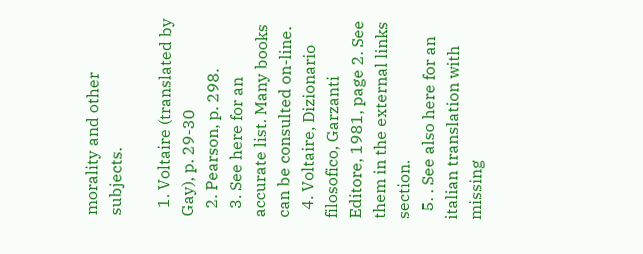morality and other subjects.

  1. Voltaire (translated by Gay), p. 29-30
  2. Pearson, p. 298.
  3. See here for an accurate list. Many books can be consulted on-line.
  4. Voltaire, Dizionario filosofico, Garzanti Editore, 1981, page 2. See them in the external links section.
  5. . See also here for an italian translation with missing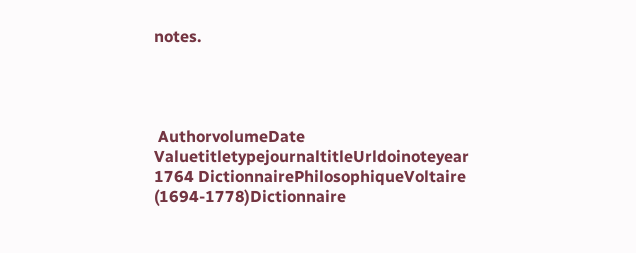notes.




 AuthorvolumeDate ValuetitletypejournaltitleUrldoinoteyear
1764 DictionnairePhilosophiqueVoltaire (1694-1778)Dictionnaire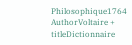Philosophique1764
AuthorVoltaire +
titleDictionnaire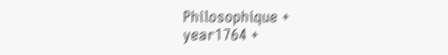Philosophique +
year1764 +